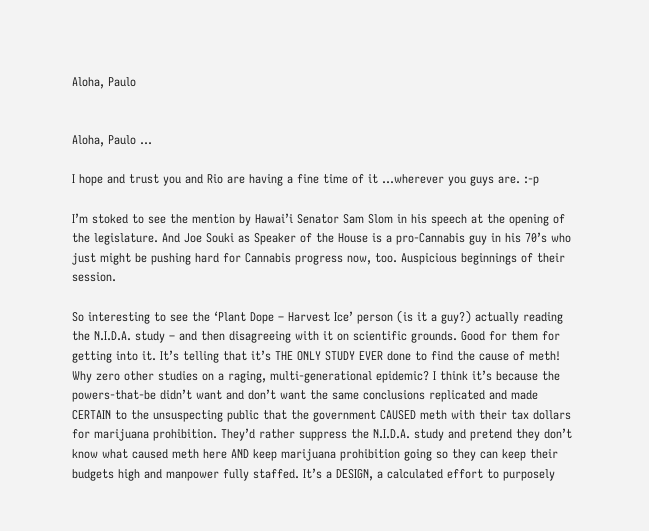Aloha, Paulo


Aloha, Paulo …

I hope and trust you and Rio are having a fine time of it …wherever you guys are. :-p

I’m stoked to see the mention by Hawai’i Senator Sam Slom in his speech at the opening of the legislature. And Joe Souki as Speaker of the House is a pro-Cannabis guy in his 70’s who just might be pushing hard for Cannabis progress now, too. Auspicious beginnings of their session.

So interesting to see the ‘Plant Dope – Harvest Ice’ person (is it a guy?) actually reading the N.I.D.A. study – and then disagreeing with it on scientific grounds. Good for them for getting into it. It’s telling that it’s THE ONLY STUDY EVER done to find the cause of meth! Why zero other studies on a raging, multi-generational epidemic? I think it’s because the powers-that-be didn’t want and don’t want the same conclusions replicated and made CERTAIN to the unsuspecting public that the government CAUSED meth with their tax dollars for marijuana prohibition. They’d rather suppress the N.I.D.A. study and pretend they don’t know what caused meth here AND keep marijuana prohibition going so they can keep their budgets high and manpower fully staffed. It’s a DESIGN, a calculated effort to purposely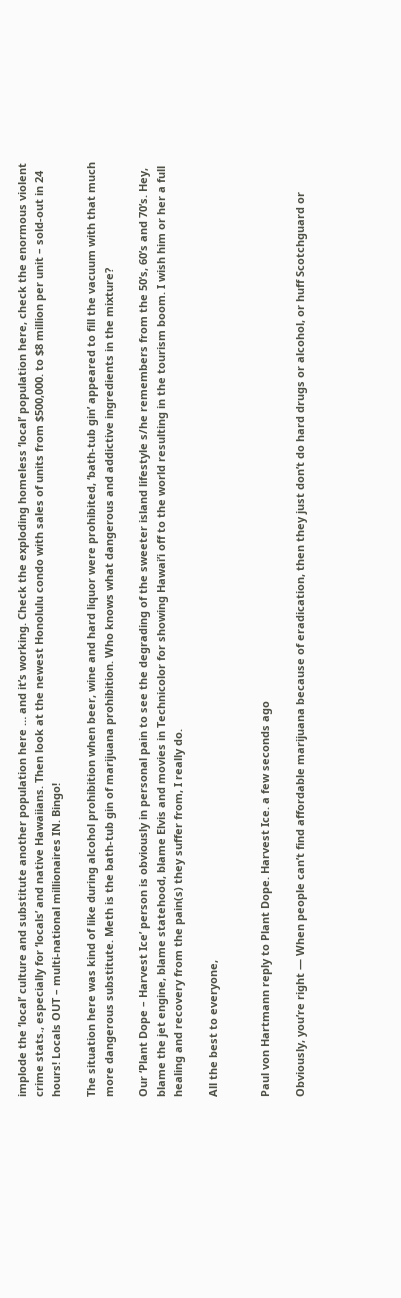implode the ‘local’ culture and substitute another population here … and it’s working. Check the exploding homeless ‘local’ population here, check the enormous violent crime stats., especially for ‘locals’ and native Hawaiians. Then look at the newest Honolulu condo with sales of units from $500,000. to $8 million per unit – sold-out in 24 hours! Locals OUT – multi-national millionaires IN. Bingo!

The situation here was kind of like during alcohol prohibition when beer, wine and hard liquor were prohibited, ‘bath-tub gin’ appeared to fill the vacuum with that much more dangerous substitute. Meth is the bath-tub gin of marijuana prohibition. Who knows what dangerous and addictive ingredients in the mixture?

Our ‘Plant Dope – Harvest Ice’ person is obviously in personal pain to see the degrading of the sweeter island lifestyle s/he remembers from the 50’s, 60’s and 70’s. Hey, blame the jet engine, blame statehood, blame Elvis and movies in Technicolor for showing Hawai’i off to the world resulting in the tourism boom. I wish him or her a full healing and recovery from the pain(s) they suffer from, I really do.

All the best to everyone,


Paul von Hartmann reply to Plant Dope. Harvest Ice. a few seconds ago

Obviously, you’re right — When people can’t find affordable marijuana because of eradication, then they just don’t do hard drugs or alcohol, or huff Scotchguard or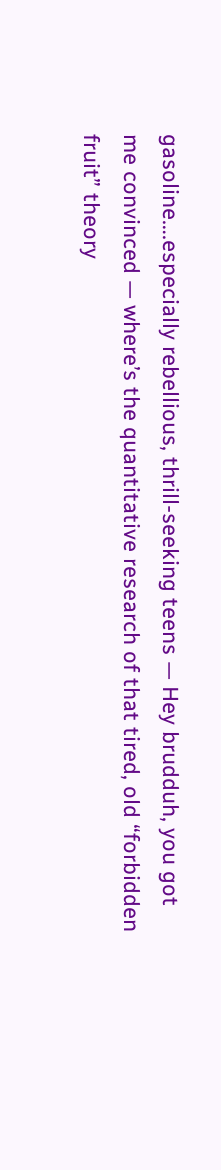gasoline….especially rebellious, thrill-seeking teens — Hey brudduh, you got me convinced — where’s the quantitative research of that tired, old “forbidden fruit” theory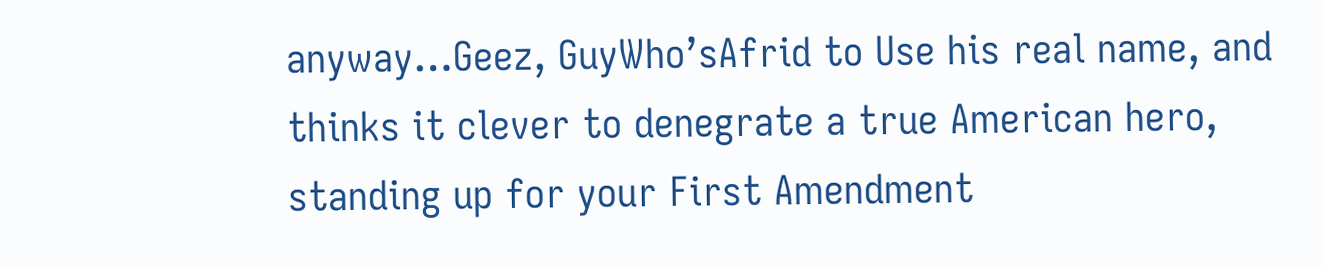anyway…Geez, GuyWho’sAfrid to Use his real name, and thinks it clever to denegrate a true American hero, standing up for your First Amendment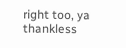right too, ya thankless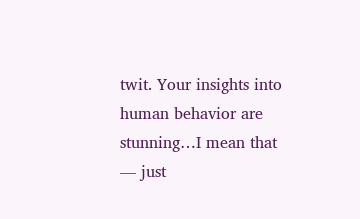twit. Your insights into human behavior are stunning…I mean that — just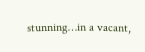stunning…in a vacant,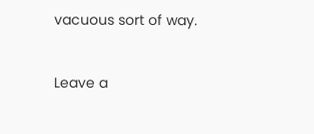vacuous sort of way.


Leave a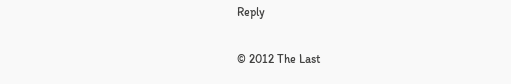Reply

© 2012 The Last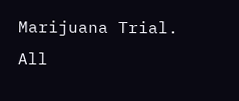Marijuana Trial. All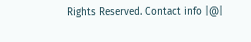Rights Reserved. Contact info |@|